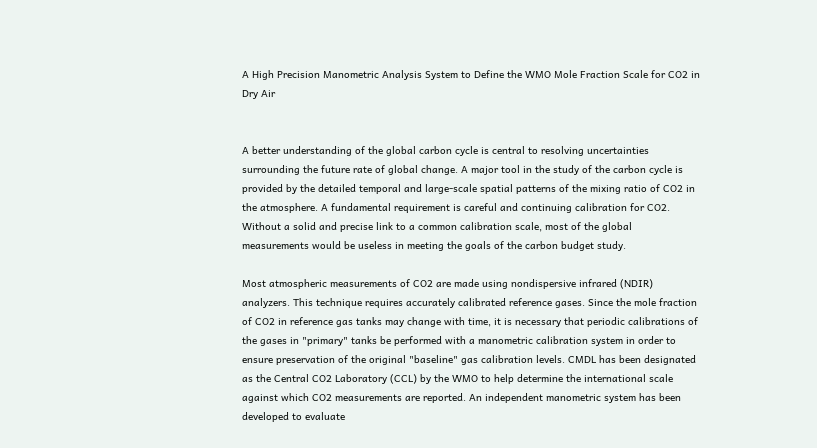A High Precision Manometric Analysis System to Define the WMO Mole Fraction Scale for CO2 in Dry Air


A better understanding of the global carbon cycle is central to resolving uncertainties surrounding the future rate of global change. A major tool in the study of the carbon cycle is provided by the detailed temporal and large-scale spatial patterns of the mixing ratio of CO2 in the atmosphere. A fundamental requirement is careful and continuing calibration for CO2. Without a solid and precise link to a common calibration scale, most of the global measurements would be useless in meeting the goals of the carbon budget study.

Most atmospheric measurements of CO2 are made using nondispersive infrared (NDIR) analyzers. This technique requires accurately calibrated reference gases. Since the mole fraction of CO2 in reference gas tanks may change with time, it is necessary that periodic calibrations of the gases in "primary" tanks be performed with a manometric calibration system in order to ensure preservation of the original "baseline" gas calibration levels. CMDL has been designated as the Central CO2 Laboratory (CCL) by the WMO to help determine the international scale against which CO2 measurements are reported. An independent manometric system has been developed to evaluate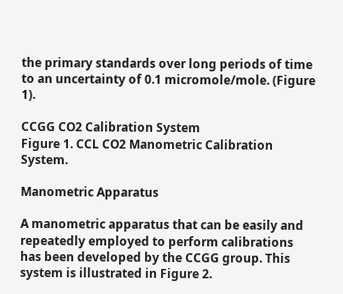the primary standards over long periods of time to an uncertainty of 0.1 micromole/mole. (Figure 1).

CCGG CO2 Calibration System
Figure 1. CCL CO2 Manometric Calibration System.

Manometric Apparatus

A manometric apparatus that can be easily and repeatedly employed to perform calibrations has been developed by the CCGG group. This system is illustrated in Figure 2.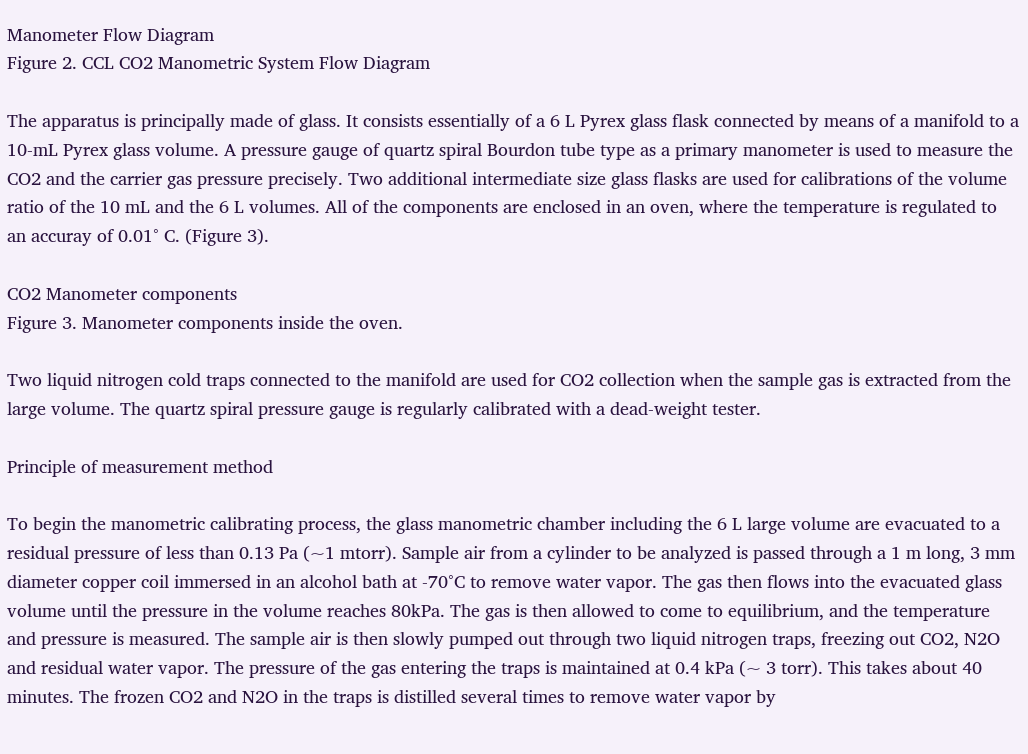Manometer Flow Diagram
Figure 2. CCL CO2 Manometric System Flow Diagram

The apparatus is principally made of glass. It consists essentially of a 6 L Pyrex glass flask connected by means of a manifold to a 10-mL Pyrex glass volume. A pressure gauge of quartz spiral Bourdon tube type as a primary manometer is used to measure the CO2 and the carrier gas pressure precisely. Two additional intermediate size glass flasks are used for calibrations of the volume ratio of the 10 mL and the 6 L volumes. All of the components are enclosed in an oven, where the temperature is regulated to an accuray of 0.01° C. (Figure 3).

CO2 Manometer components
Figure 3. Manometer components inside the oven.

Two liquid nitrogen cold traps connected to the manifold are used for CO2 collection when the sample gas is extracted from the large volume. The quartz spiral pressure gauge is regularly calibrated with a dead-weight tester.

Principle of measurement method

To begin the manometric calibrating process, the glass manometric chamber including the 6 L large volume are evacuated to a residual pressure of less than 0.13 Pa (~1 mtorr). Sample air from a cylinder to be analyzed is passed through a 1 m long, 3 mm diameter copper coil immersed in an alcohol bath at -70°C to remove water vapor. The gas then flows into the evacuated glass volume until the pressure in the volume reaches 80kPa. The gas is then allowed to come to equilibrium, and the temperature and pressure is measured. The sample air is then slowly pumped out through two liquid nitrogen traps, freezing out CO2, N2O and residual water vapor. The pressure of the gas entering the traps is maintained at 0.4 kPa (~ 3 torr). This takes about 40 minutes. The frozen CO2 and N2O in the traps is distilled several times to remove water vapor by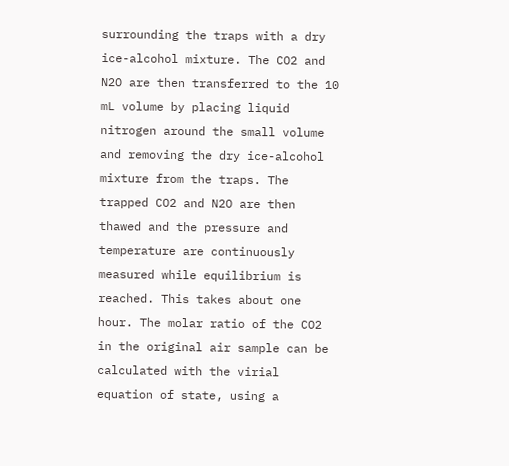surrounding the traps with a dry ice-alcohol mixture. The CO2 and N2O are then transferred to the 10 mL volume by placing liquid nitrogen around the small volume and removing the dry ice-alcohol mixture from the traps. The trapped CO2 and N2O are then thawed and the pressure and temperature are continuously measured while equilibrium is reached. This takes about one hour. The molar ratio of the CO2 in the original air sample can be calculated with the virial equation of state, using a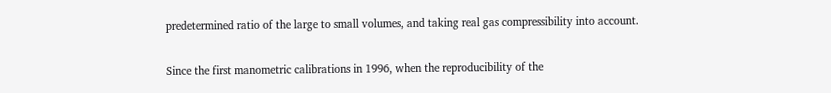predetermined ratio of the large to small volumes, and taking real gas compressibility into account.


Since the first manometric calibrations in 1996, when the reproducibility of the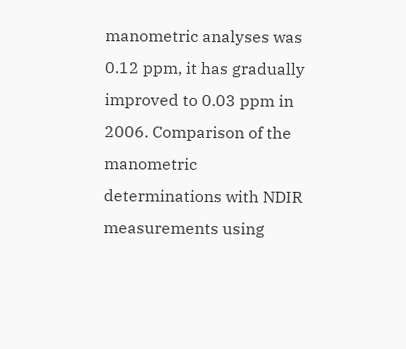manometric analyses was 0.12 ppm, it has gradually improved to 0.03 ppm in 2006. Comparison of the manometric determinations with NDIR measurements using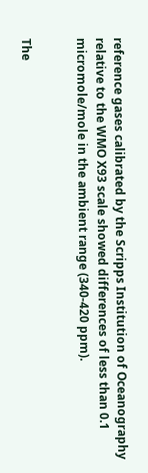reference gases calibrated by the Scripps Institution of Oceanography relative to the WMO X93 scale showed differences of less than 0.1 micromole/mole in the ambient range (340-420 ppm).


The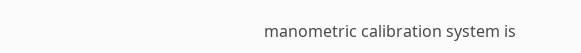manometric calibration system is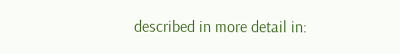described in more detail in: